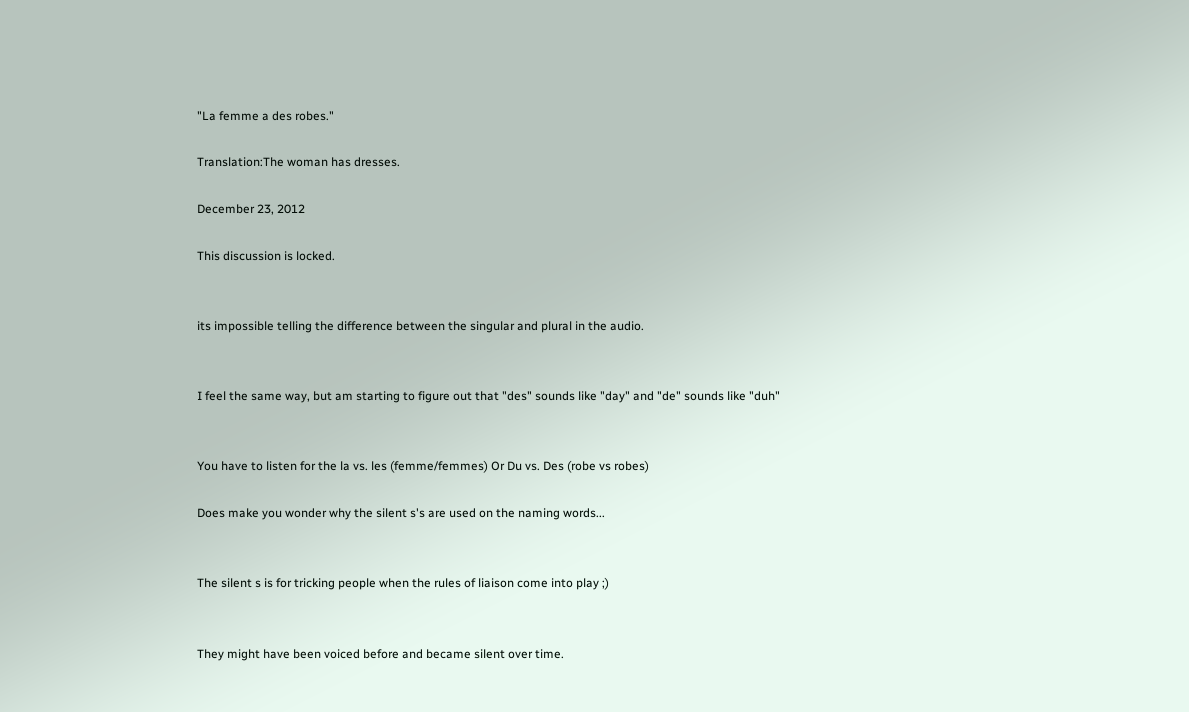"La femme a des robes."

Translation:The woman has dresses.

December 23, 2012

This discussion is locked.


its impossible telling the difference between the singular and plural in the audio.


I feel the same way, but am starting to figure out that "des" sounds like "day" and "de" sounds like "duh"


You have to listen for the la vs. les (femme/femmes) Or Du vs. Des (robe vs robes)

Does make you wonder why the silent s's are used on the naming words...


The silent s is for tricking people when the rules of liaison come into play ;)


They might have been voiced before and became silent over time.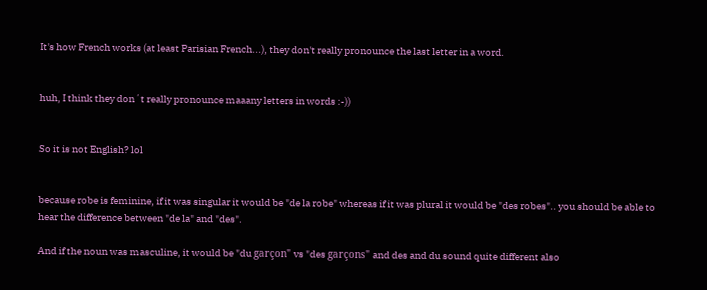It's how French works (at least Parisian French...), they don't really pronounce the last letter in a word.


huh, I think they don´t really pronounce maaany letters in words :-))


So it is not English? lol


because robe is feminine, if it was singular it would be "de la robe" whereas if it was plural it would be "des robes".. you should be able to hear the difference between "de la" and "des".

And if the noun was masculine, it would be "du garçon" vs "des garçons" and des and du sound quite different also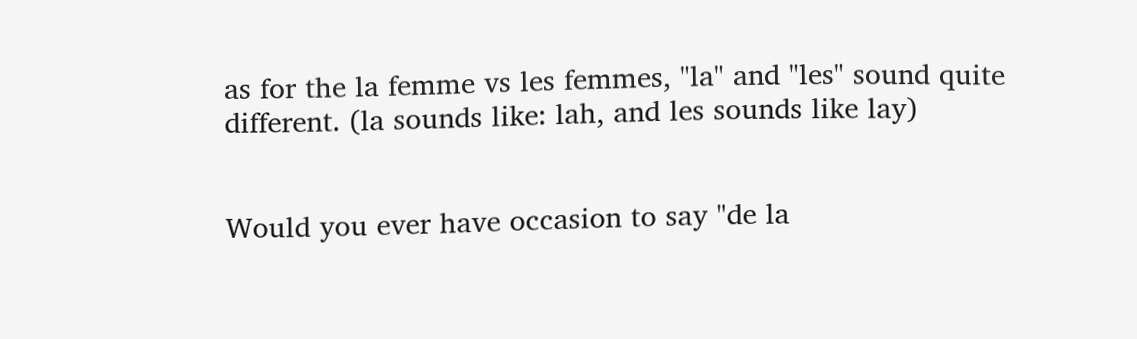as for the la femme vs les femmes, "la" and "les" sound quite different. (la sounds like: lah, and les sounds like lay)


Would you ever have occasion to say "de la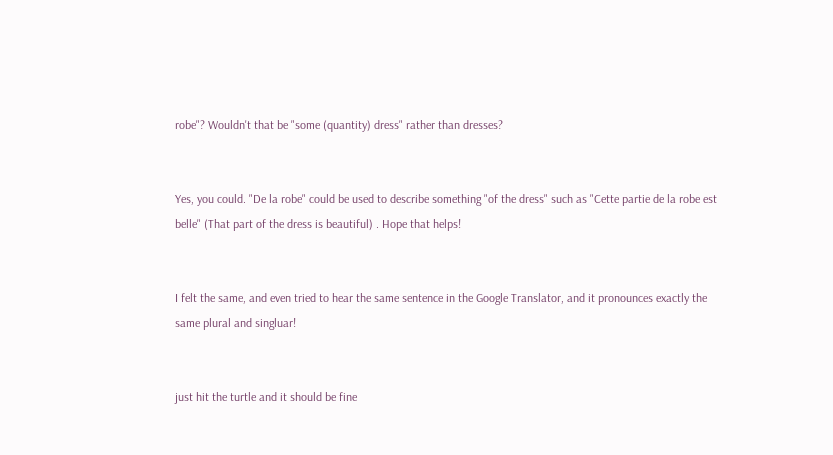robe"? Wouldn't that be "some (quantity) dress" rather than dresses?


Yes, you could. "De la robe" could be used to describe something "of the dress" such as "Cette partie de la robe est belle" (That part of the dress is beautiful) . Hope that helps!


I felt the same, and even tried to hear the same sentence in the Google Translator, and it pronounces exactly the same plural and singluar!


just hit the turtle and it should be fine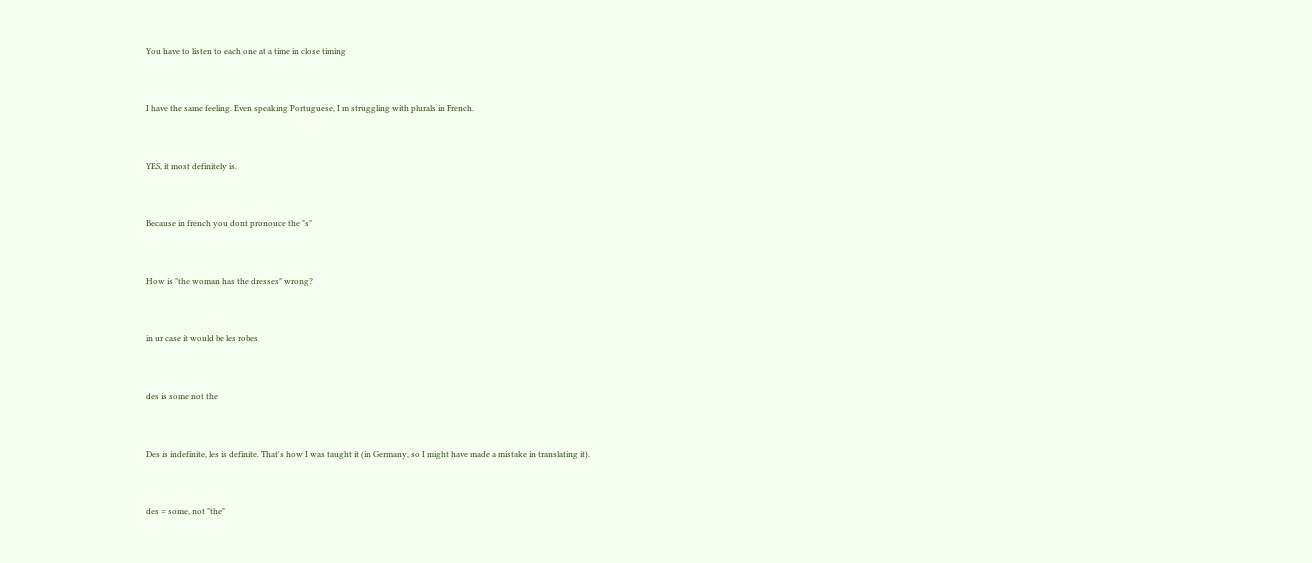You have to listen to each one at a time in close timing


I have the same feeling. Even speaking Portuguese, I m struggling with plurals in French.


YES, it most definitely is.


Because in french you dont pronouce the "s"


How is "the woman has the dresses" wrong?


in ur case it would be les robes


des is some not the


Des is indefinite, les is definite. That's how I was taught it (in Germany, so I might have made a mistake in translating it).


des = some, not "the"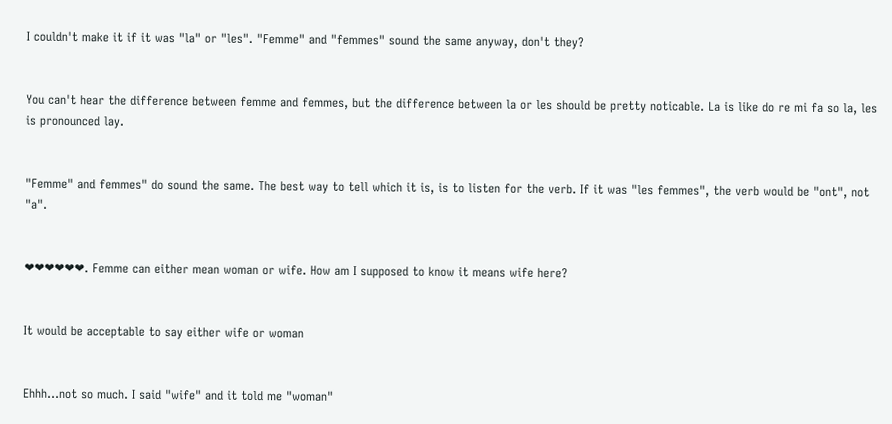I couldn't make it if it was "la" or "les". "Femme" and "femmes" sound the same anyway, don't they?


You can't hear the difference between femme and femmes, but the difference between la or les should be pretty noticable. La is like do re mi fa so la, les is pronounced lay.


"Femme" and femmes" do sound the same. The best way to tell which it is, is to listen for the verb. If it was "les femmes", the verb would be "ont", not "a".


❤❤❤❤❤❤. Femme can either mean woman or wife. How am I supposed to know it means wife here?


It would be acceptable to say either wife or woman


Ehhh...not so much. I said "wife" and it told me "woman"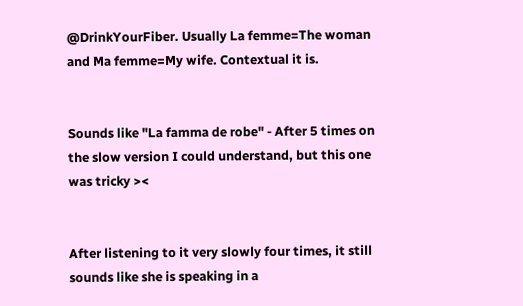@DrinkYourFiber. Usually La femme=The woman and Ma femme=My wife. Contextual it is.


Sounds like "La famma de robe" - After 5 times on the slow version I could understand, but this one was tricky ><


After listening to it very slowly four times, it still sounds like she is speaking in a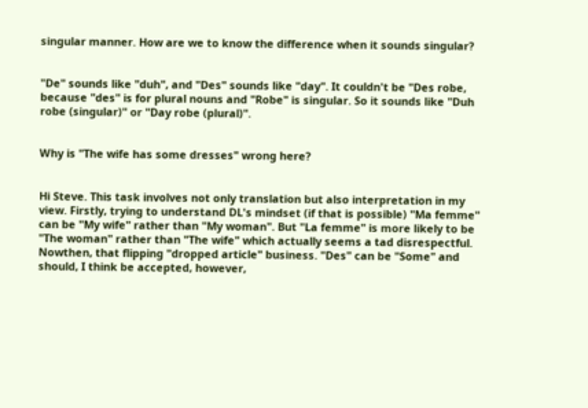singular manner. How are we to know the difference when it sounds singular?


"De" sounds like "duh", and "Des" sounds like "day". It couldn't be "Des robe, because "des" is for plural nouns and "Robe" is singular. So it sounds like "Duh robe (singular)" or "Day robe (plural)".


Why is "The wife has some dresses" wrong here?


Hi Steve. This task involves not only translation but also interpretation in my view. Firstly, trying to understand DL's mindset (if that is possible) "Ma femme" can be "My wife" rather than "My woman". But "La femme" is more likely to be "The woman" rather than "The wife" which actually seems a tad disrespectful. Nowthen, that flipping "dropped article" business. "Des" can be "Some" and should, I think be accepted, however,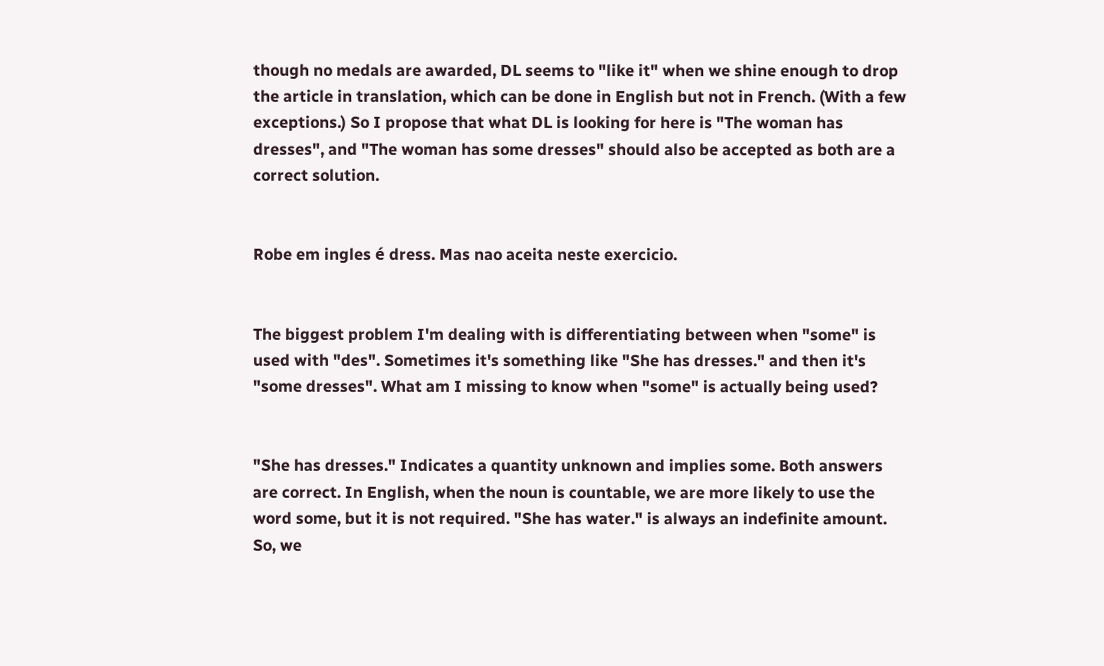though no medals are awarded, DL seems to "like it" when we shine enough to drop the article in translation, which can be done in English but not in French. (With a few exceptions.) So I propose that what DL is looking for here is "The woman has dresses", and "The woman has some dresses" should also be accepted as both are a correct solution.


Robe em ingles é dress. Mas nao aceita neste exercicio.


The biggest problem I'm dealing with is differentiating between when "some" is used with "des". Sometimes it's something like "She has dresses." and then it's "some dresses". What am I missing to know when "some" is actually being used?


"She has dresses." Indicates a quantity unknown and implies some. Both answers are correct. In English, when the noun is countable, we are more likely to use the word some, but it is not required. "She has water." is always an indefinite amount. So, we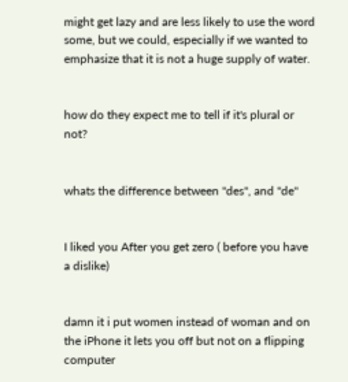might get lazy and are less likely to use the word some, but we could, especially if we wanted to emphasize that it is not a huge supply of water.


how do they expect me to tell if it's plural or not?


whats the difference between "des", and "de"


I liked you After you get zero ( before you have a dislike)


damn it i put women instead of woman and on the iPhone it lets you off but not on a flipping computer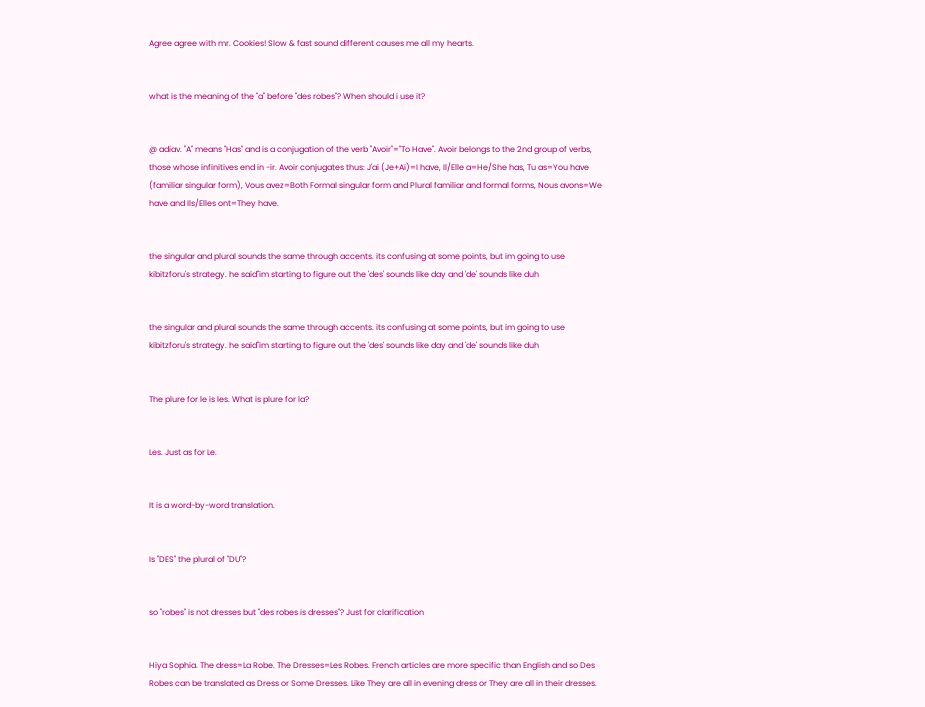Agree agree with mr. Cookies! Slow & fast sound different causes me all my hearts.


what is the meaning of the "a" before "des robes"? When should i use it?


@ adiav. "A" means "Has" and is a conjugation of the verb "Avoir"="To Have". Avoir belongs to the 2nd group of verbs, those whose infinitives end in -ir. Avoir conjugates thus: J'ai (Je+Ai)=I have, Il/Elle a=He/She has, Tu as=You have (familiar singular form), Vous avez=Both Formal singular form and Plural familiar and formal forms, Nous avons=We have and Ils/Elles ont=They have.


the singular and plural sounds the same through accents. its confusing at some points, but im going to use kibitzforu's strategy. he said"im starting to figure out the 'des' sounds like day and 'de' sounds like duh


the singular and plural sounds the same through accents. its confusing at some points, but im going to use kibitzforu's strategy. he said"im starting to figure out the 'des' sounds like day and 'de' sounds like duh


The plure for le is les. What is plure for la?


Les. Just as for Le.


It is a word-by-word translation.


Is ''DES'' the plural of ''DU''?


so "robes" is not dresses but "des robes is dresses"? Just for clarification


Hiya Sophia. The dress=La Robe. The Dresses=Les Robes. French articles are more specific than English and so Des Robes can be translated as Dress or Some Dresses. Like They are all in evening dress or They are all in their dresses.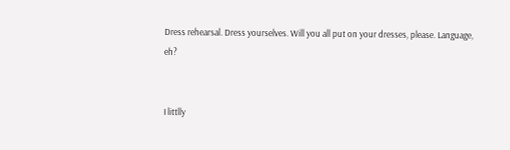Dress rehearsal. Dress yourselves. Will you all put on your dresses, please. Language, eh?


I littlly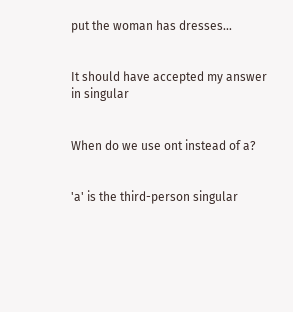put the woman has dresses...


It should have accepted my answer in singular


When do we use ont instead of a?


'a' is the third-person singular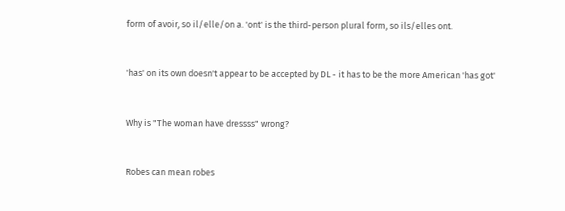form of avoir, so il/elle/on a. 'ont' is the third-person plural form, so ils/elles ont.


'has' on its own doesn't appear to be accepted by DL - it has to be the more American 'has got'


Why is "The woman have dressss" wrong?


Robes can mean robes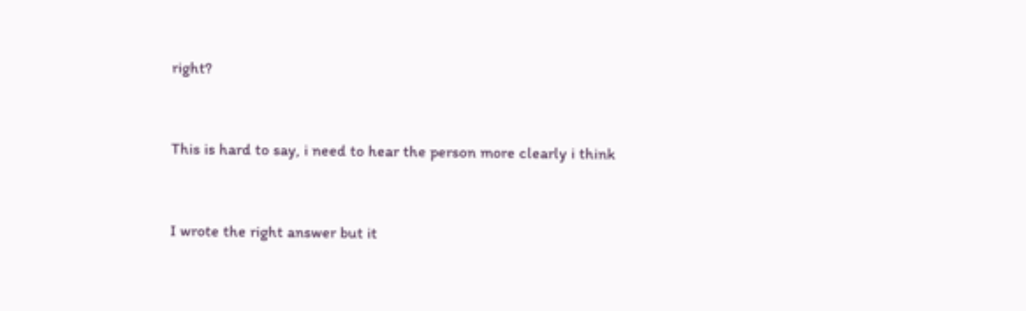right?


This is hard to say, i need to hear the person more clearly i think


I wrote the right answer but it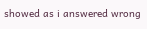showed as i answered wrong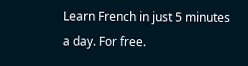Learn French in just 5 minutes a day. For free.